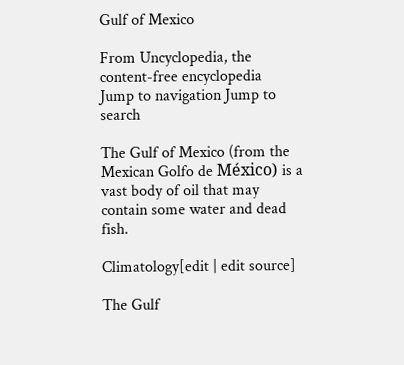Gulf of Mexico

From Uncyclopedia, the content-free encyclopedia
Jump to navigation Jump to search

The Gulf of Mexico (from the Mexican Golfo de México) is a vast body of oil that may contain some water and dead fish.

Climatology[edit | edit source]

The Gulf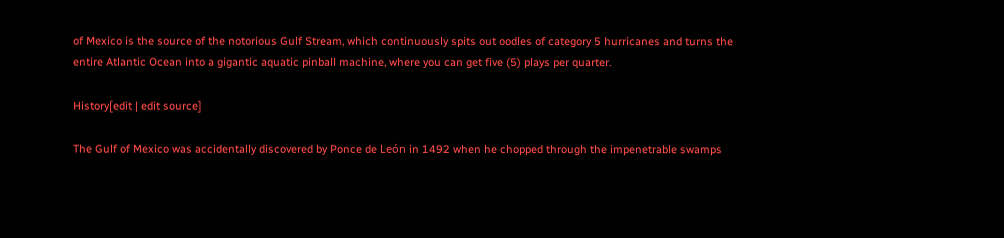of Mexico is the source of the notorious Gulf Stream, which continuously spits out oodles of category 5 hurricanes and turns the entire Atlantic Ocean into a gigantic aquatic pinball machine, where you can get five (5) plays per quarter.

History[edit | edit source]

The Gulf of Mexico was accidentally discovered by Ponce de León in 1492 when he chopped through the impenetrable swamps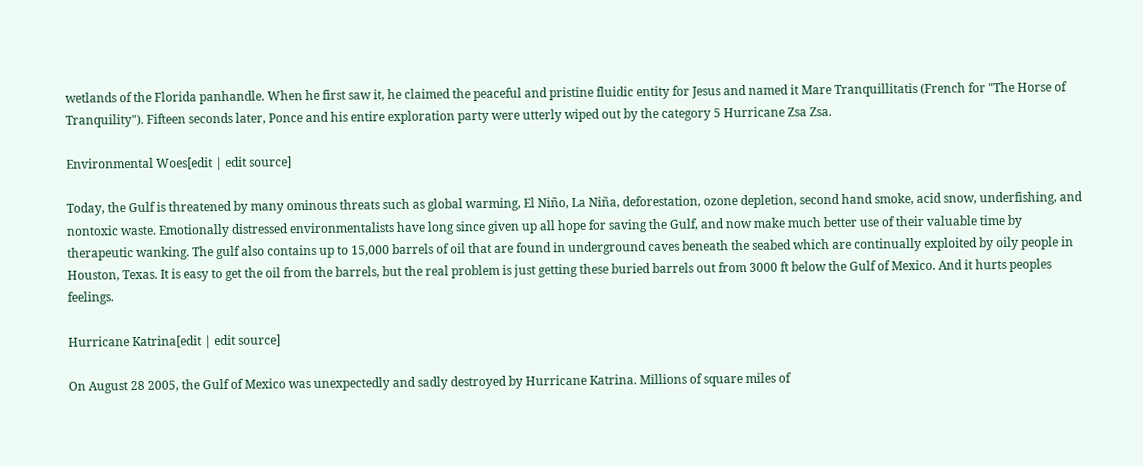wetlands of the Florida panhandle. When he first saw it, he claimed the peaceful and pristine fluidic entity for Jesus and named it Mare Tranquillitatis (French for "The Horse of Tranquility"). Fifteen seconds later, Ponce and his entire exploration party were utterly wiped out by the category 5 Hurricane Zsa Zsa.

Environmental Woes[edit | edit source]

Today, the Gulf is threatened by many ominous threats such as global warming, El Niño, La Niña, deforestation, ozone depletion, second hand smoke, acid snow, underfishing, and nontoxic waste. Emotionally distressed environmentalists have long since given up all hope for saving the Gulf, and now make much better use of their valuable time by therapeutic wanking. The gulf also contains up to 15,000 barrels of oil that are found in underground caves beneath the seabed which are continually exploited by oily people in Houston, Texas. It is easy to get the oil from the barrels, but the real problem is just getting these buried barrels out from 3000 ft below the Gulf of Mexico. And it hurts peoples feelings.

Hurricane Katrina[edit | edit source]

On August 28 2005, the Gulf of Mexico was unexpectedly and sadly destroyed by Hurricane Katrina. Millions of square miles of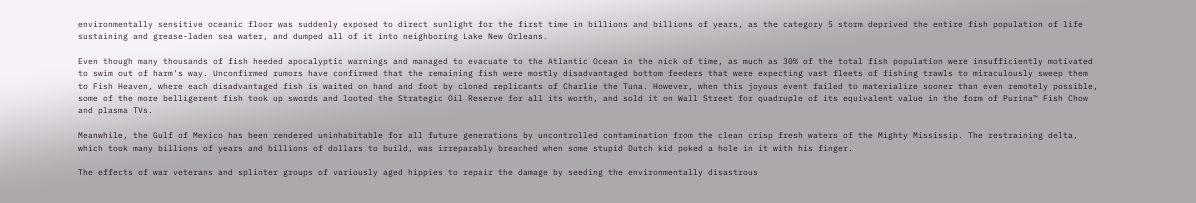environmentally sensitive oceanic floor was suddenly exposed to direct sunlight for the first time in billions and billions of years, as the category 5 storm deprived the entire fish population of life sustaining and grease-laden sea water, and dumped all of it into neighboring Lake New Orleans.

Even though many thousands of fish heeded apocalyptic warnings and managed to evacuate to the Atlantic Ocean in the nick of time, as much as 30% of the total fish population were insufficiently motivated to swim out of harm's way. Unconfirmed rumors have confirmed that the remaining fish were mostly disadvantaged bottom feeders that were expecting vast fleets of fishing trawls to miraculously sweep them to Fish Heaven, where each disadvantaged fish is waited on hand and foot by cloned replicants of Charlie the Tuna. However, when this joyous event failed to materialize sooner than even remotely possible, some of the more belligerent fish took up swords and looted the Strategic Oil Reserve for all its worth, and sold it on Wall Street for quadruple of its equivalent value in the form of Purina™ Fish Chow and plasma TVs.

Meanwhile, the Gulf of Mexico has been rendered uninhabitable for all future generations by uncontrolled contamination from the clean crisp fresh waters of the Mighty Mississip. The restraining delta, which took many billions of years and billions of dollars to build, was irreparably breached when some stupid Dutch kid poked a hole in it with his finger.

The effects of war veterans and splinter groups of variously aged hippies to repair the damage by seeding the environmentally disastrous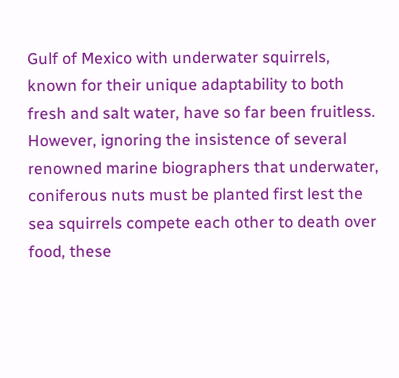Gulf of Mexico with underwater squirrels, known for their unique adaptability to both fresh and salt water, have so far been fruitless. However, ignoring the insistence of several renowned marine biographers that underwater, coniferous nuts must be planted first lest the sea squirrels compete each other to death over food, these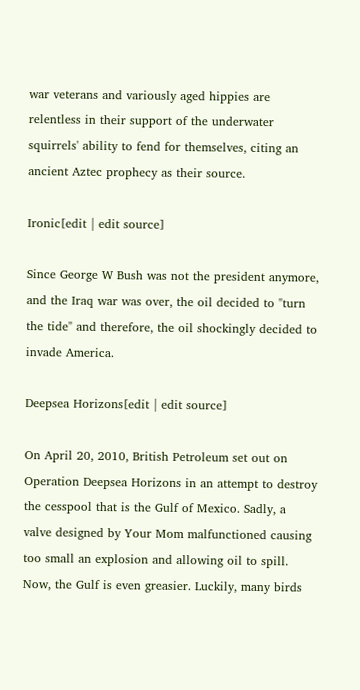war veterans and variously aged hippies are relentless in their support of the underwater squirrels' ability to fend for themselves, citing an ancient Aztec prophecy as their source.

Ironic[edit | edit source]

Since George W Bush was not the president anymore, and the Iraq war was over, the oil decided to "turn the tide" and therefore, the oil shockingly decided to invade America.

Deepsea Horizons[edit | edit source]

On April 20, 2010, British Petroleum set out on Operation Deepsea Horizons in an attempt to destroy the cesspool that is the Gulf of Mexico. Sadly, a valve designed by Your Mom malfunctioned causing too small an explosion and allowing oil to spill. Now, the Gulf is even greasier. Luckily, many birds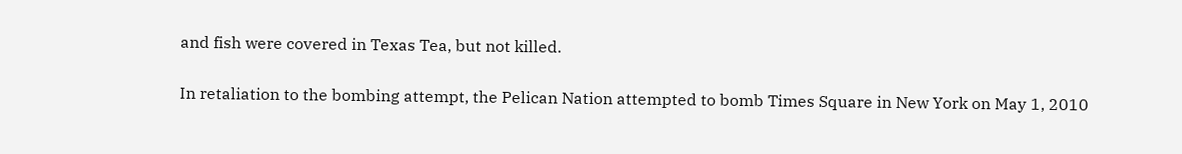and fish were covered in Texas Tea, but not killed.

In retaliation to the bombing attempt, the Pelican Nation attempted to bomb Times Square in New York on May 1, 2010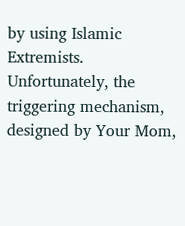by using Islamic Extremists. Unfortunately, the triggering mechanism, designed by Your Mom,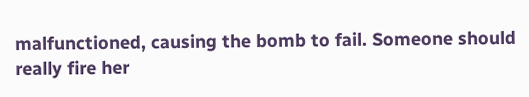malfunctioned, causing the bomb to fail. Someone should really fire her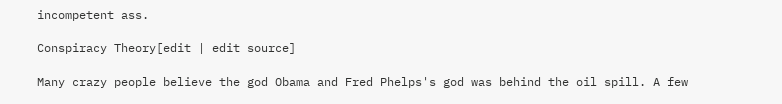incompetent ass.

Conspiracy Theory[edit | edit source]

Many crazy people believe the god Obama and Fred Phelps's god was behind the oil spill. A few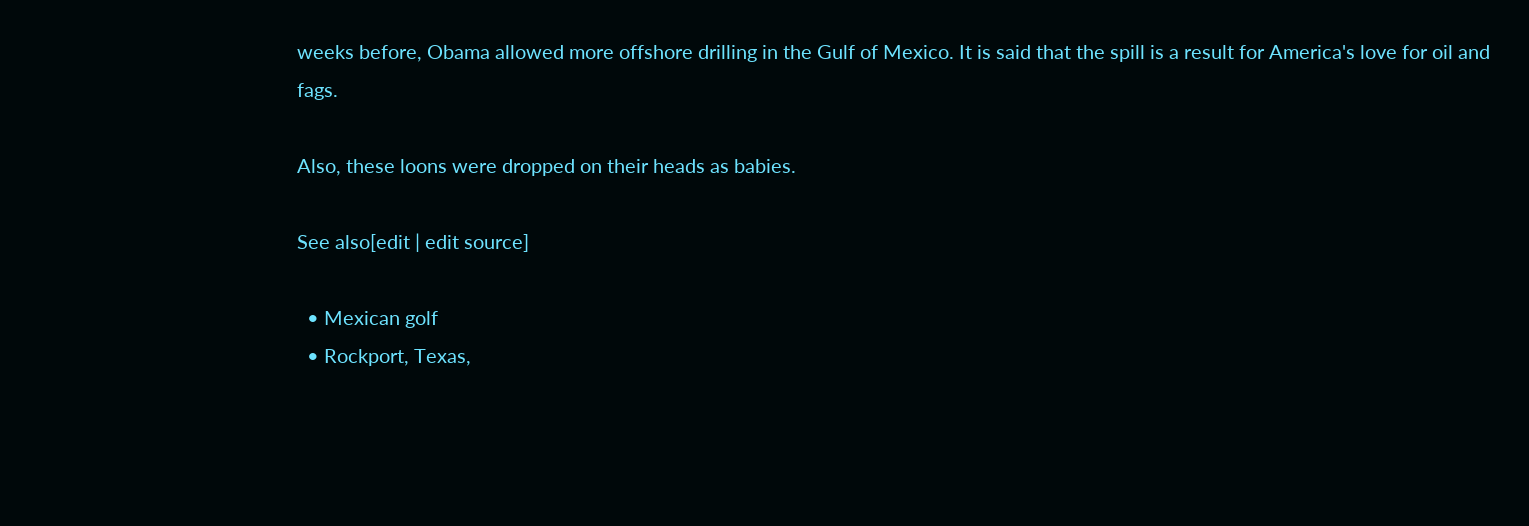weeks before, Obama allowed more offshore drilling in the Gulf of Mexico. It is said that the spill is a result for America's love for oil and fags.

Also, these loons were dropped on their heads as babies.

See also[edit | edit source]

  • Mexican golf
  • Rockport, Texas,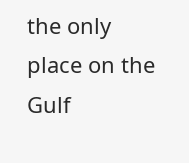the only place on the Gulf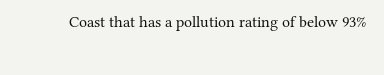Coast that has a pollution rating of below 93%